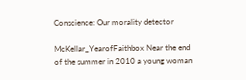Conscience: Our morality detector

McKellar_YearofFaithbox Near the end of the summer in 2010 a young woman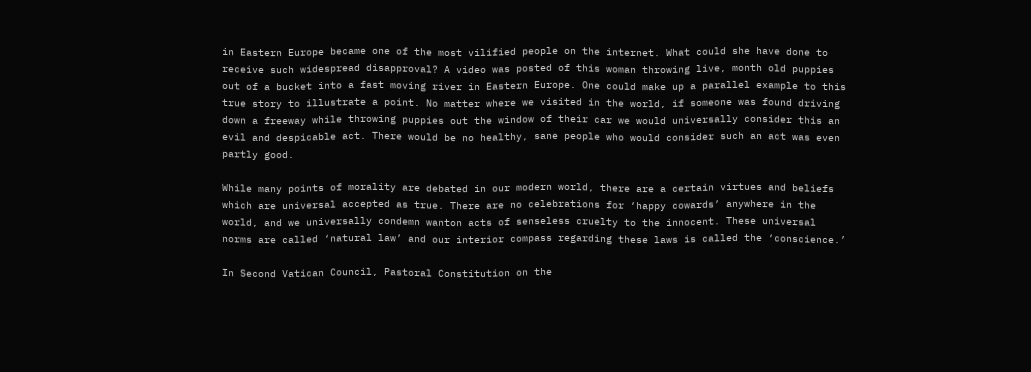in Eastern Europe became one of the most vilified people on the internet. What could she have done to receive such widespread disapproval? A video was posted of this woman throwing live, month old puppies out of a bucket into a fast moving river in Eastern Europe. One could make up a parallel example to this true story to illustrate a point. No matter where we visited in the world, if someone was found driving down a freeway while throwing puppies out the window of their car we would universally consider this an evil and despicable act. There would be no healthy, sane people who would consider such an act was even partly good.

While many points of morality are debated in our modern world, there are a certain virtues and beliefs which are universal accepted as true. There are no celebrations for ‘happy cowards’ anywhere in the world, and we universally condemn wanton acts of senseless cruelty to the innocent. These universal norms are called ‘natural law’ and our interior compass regarding these laws is called the ‘conscience.’

In Second Vatican Council, Pastoral Constitution on the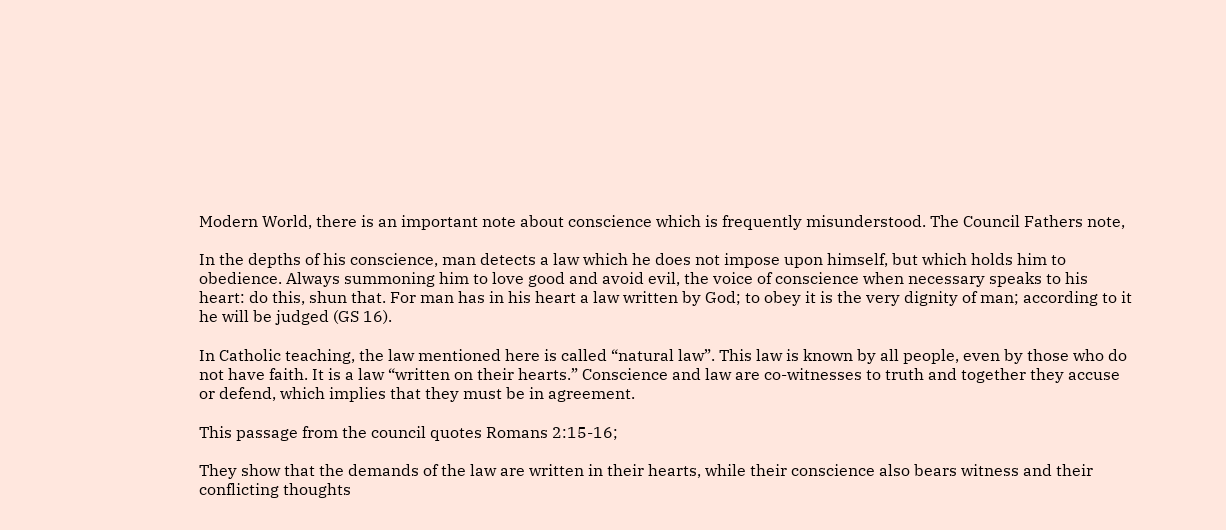Modern World, there is an important note about conscience which is frequently misunderstood. The Council Fathers note,

In the depths of his conscience, man detects a law which he does not impose upon himself, but which holds him to obedience. Always summoning him to love good and avoid evil, the voice of conscience when necessary speaks to his heart: do this, shun that. For man has in his heart a law written by God; to obey it is the very dignity of man; according to it he will be judged (GS 16).

In Catholic teaching, the law mentioned here is called “natural law”. This law is known by all people, even by those who do not have faith. It is a law “written on their hearts.” Conscience and law are co-witnesses to truth and together they accuse or defend, which implies that they must be in agreement.

This passage from the council quotes Romans 2:15-16;

They show that the demands of the law are written in their hearts, while their conscience also bears witness and their conflicting thoughts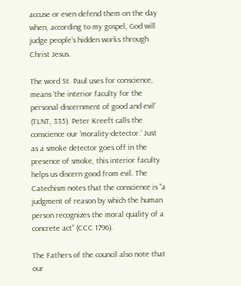accuse or even defend them on the day when, according to my gospel, God will judge people’s hidden works through Christ Jesus.

The word St. Paul uses for conscience, means ‘the interior faculty for the personal discernment of good and evil’ (TLNT, 335). Peter Kreeft calls the conscience our ‘morality-detector.’ Just as a smoke detector goes off in the presence of smoke, this interior faculty helps us discern good from evil. The Catechism notes that the conscience is “a judgment of reason by which the human person recognizes the moral quality of a concrete act” (CCC 1796).

The Fathers of the council also note that our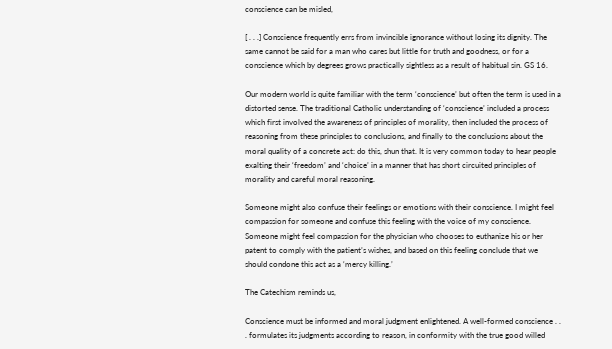conscience can be misled,

[ . . .] Conscience frequently errs from invincible ignorance without losing its dignity. The same cannot be said for a man who cares but little for truth and goodness, or for a conscience which by degrees grows practically sightless as a result of habitual sin. GS 16.

Our modern world is quite familiar with the term ‘conscience’ but often the term is used in a distorted sense. The traditional Catholic understanding of ‘conscience’ included a process which first involved the awareness of principles of morality, then included the process of reasoning from these principles to conclusions, and finally to the conclusions about the moral quality of a concrete act: do this, shun that. It is very common today to hear people exalting their ‘freedom’ and ‘choice’ in a manner that has short circuited principles of morality and careful moral reasoning.

Someone might also confuse their feelings or emotions with their conscience. I might feel compassion for someone and confuse this feeling with the voice of my conscience. Someone might feel compassion for the physician who chooses to euthanize his or her patent to comply with the patient’s wishes, and based on this feeling conclude that we should condone this act as a ‘mercy killing.’

The Catechism reminds us,

Conscience must be informed and moral judgment enlightened. A well-formed conscience . . . formulates its judgments according to reason, in conformity with the true good willed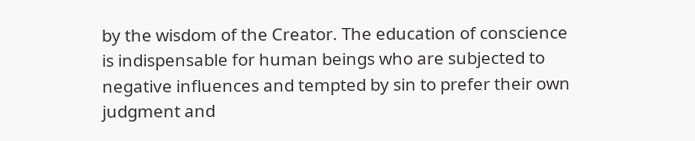by the wisdom of the Creator. The education of conscience is indispensable for human beings who are subjected to negative influences and tempted by sin to prefer their own judgment and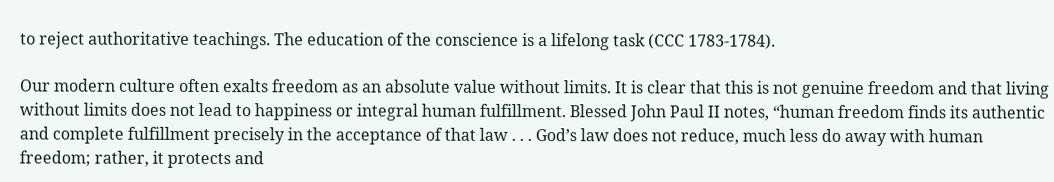to reject authoritative teachings. The education of the conscience is a lifelong task (CCC 1783-1784).

Our modern culture often exalts freedom as an absolute value without limits. It is clear that this is not genuine freedom and that living without limits does not lead to happiness or integral human fulfillment. Blessed John Paul II notes, “human freedom finds its authentic and complete fulfillment precisely in the acceptance of that law . . . God’s law does not reduce, much less do away with human freedom; rather, it protects and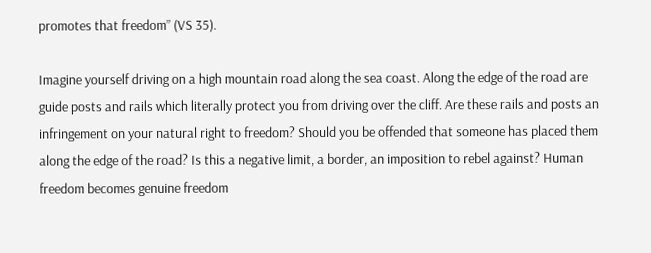promotes that freedom” (VS 35).

Imagine yourself driving on a high mountain road along the sea coast. Along the edge of the road are guide posts and rails which literally protect you from driving over the cliff. Are these rails and posts an infringement on your natural right to freedom? Should you be offended that someone has placed them along the edge of the road? Is this a negative limit, a border, an imposition to rebel against? Human freedom becomes genuine freedom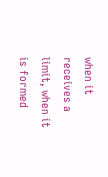when it receives a limit, when it is formed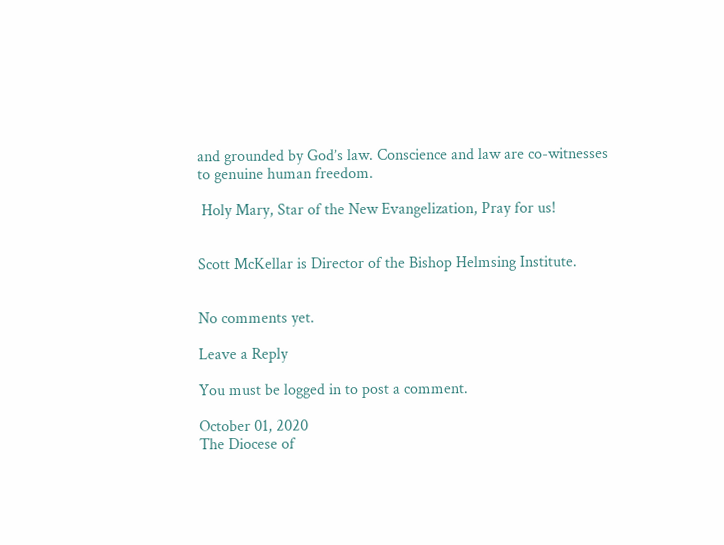and grounded by God’s law. Conscience and law are co-witnesses to genuine human freedom.

 Holy Mary, Star of the New Evangelization, Pray for us!


Scott McKellar is Director of the Bishop Helmsing Institute.


No comments yet.

Leave a Reply

You must be logged in to post a comment.

October 01, 2020
The Diocese of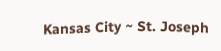Kansas City ~ St. Joseph